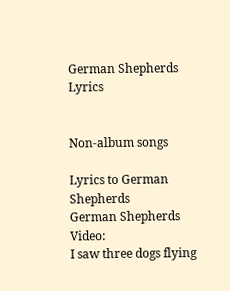German Shepherds Lyrics


Non-album songs

Lyrics to German Shepherds
German Shepherds Video:
I saw three dogs flying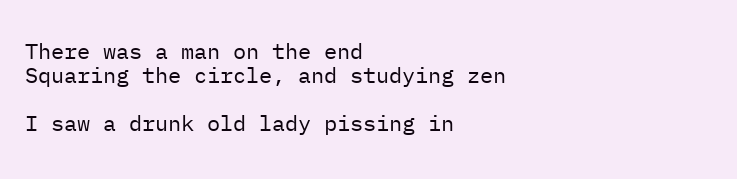There was a man on the end
Squaring the circle, and studying zen

I saw a drunk old lady pissing in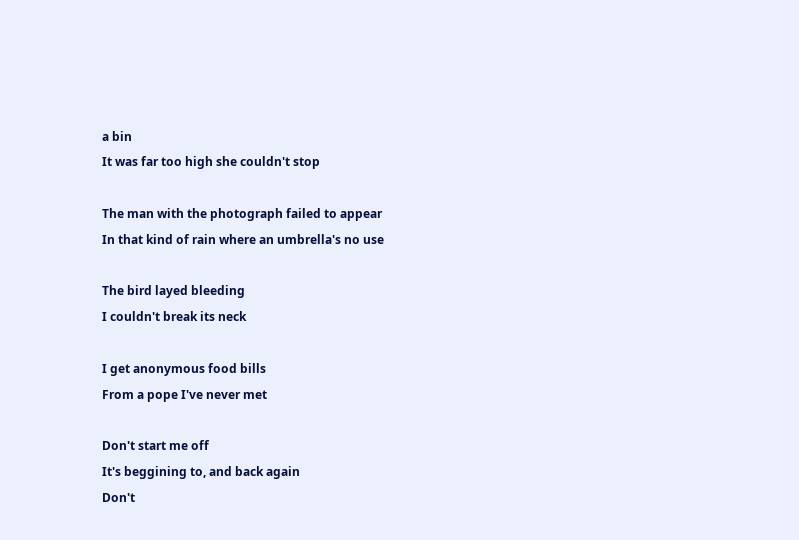a bin
It was far too high she couldn't stop

The man with the photograph failed to appear
In that kind of rain where an umbrella's no use

The bird layed bleeding
I couldn't break its neck

I get anonymous food bills
From a pope I've never met

Don't start me off
It's beggining to, and back again
Don't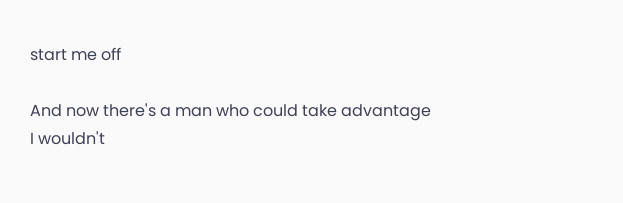start me off

And now there's a man who could take advantage
I wouldn't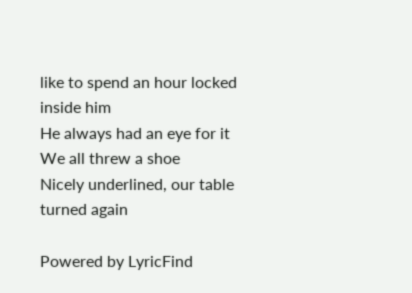like to spend an hour locked inside him
He always had an eye for it
We all threw a shoe
Nicely underlined, our table turned again

Powered by LyricFind